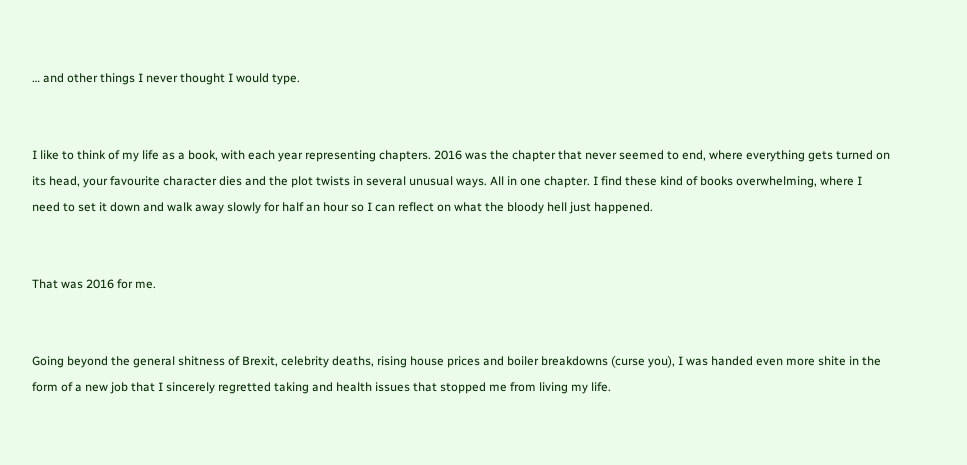… and other things I never thought I would type.


I like to think of my life as a book, with each year representing chapters. 2016 was the chapter that never seemed to end, where everything gets turned on its head, your favourite character dies and the plot twists in several unusual ways. All in one chapter. I find these kind of books overwhelming, where I need to set it down and walk away slowly for half an hour so I can reflect on what the bloody hell just happened.


That was 2016 for me.


Going beyond the general shitness of Brexit, celebrity deaths, rising house prices and boiler breakdowns (curse you), I was handed even more shite in the form of a new job that I sincerely regretted taking and health issues that stopped me from living my life.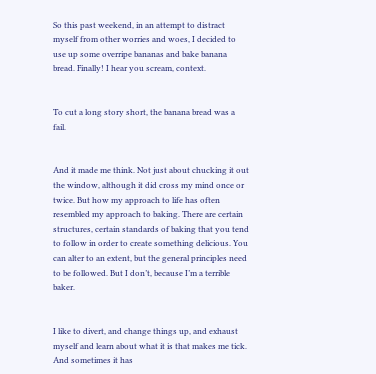So this past weekend, in an attempt to distract myself from other worries and woes, I decided to use up some overripe bananas and bake banana bread. Finally! I hear you scream, context.


To cut a long story short, the banana bread was a fail.


And it made me think. Not just about chucking it out the window, although it did cross my mind once or twice. But how my approach to life has often resembled my approach to baking. There are certain structures, certain standards of baking that you tend to follow in order to create something delicious. You can alter to an extent, but the general principles need to be followed. But I don’t, because I’m a terrible baker.


I like to divert, and change things up, and exhaust myself and learn about what it is that makes me tick. And sometimes it has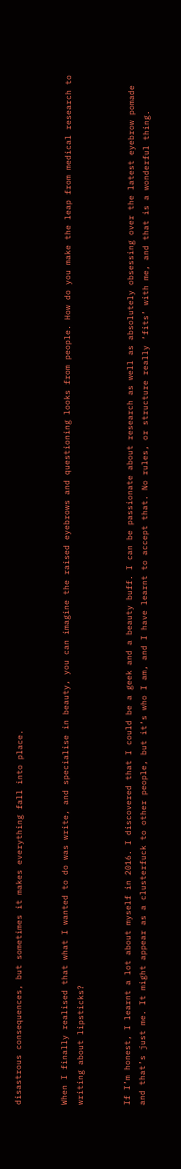disastrous consequences, but sometimes it makes everything fall into place.


When I finally realised that what I wanted to do was write, and specialise in beauty, you can imagine the raised eyebrows and questioning looks from people. How do you make the leap from medical research to writing about lipsticks?


If I’m honest, I learnt a lot about myself in 2016. I discovered that I could be a geek and a beauty buff. I can be passionate about research as well as absolutely obsessing over the latest eyebrow pomade and that’s just me. It might appear as a clusterfuck to other people, but it’s who I am, and I have learnt to accept that. No rules, or structure really ‘fits’ with me, and that is a wonderful thing.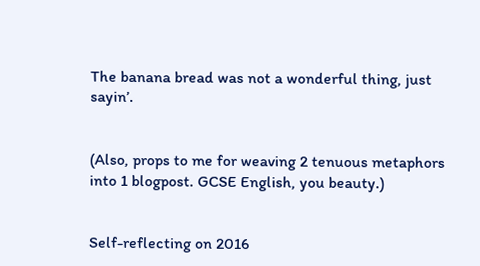The banana bread was not a wonderful thing, just sayin’.


(Also, props to me for weaving 2 tenuous metaphors into 1 blogpost. GCSE English, you beauty.)


Self-reflecting on 2016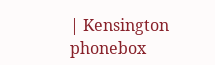| Kensington phonebox